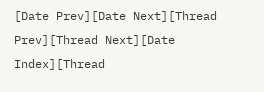[Date Prev][Date Next][Thread Prev][Thread Next][Date Index][Thread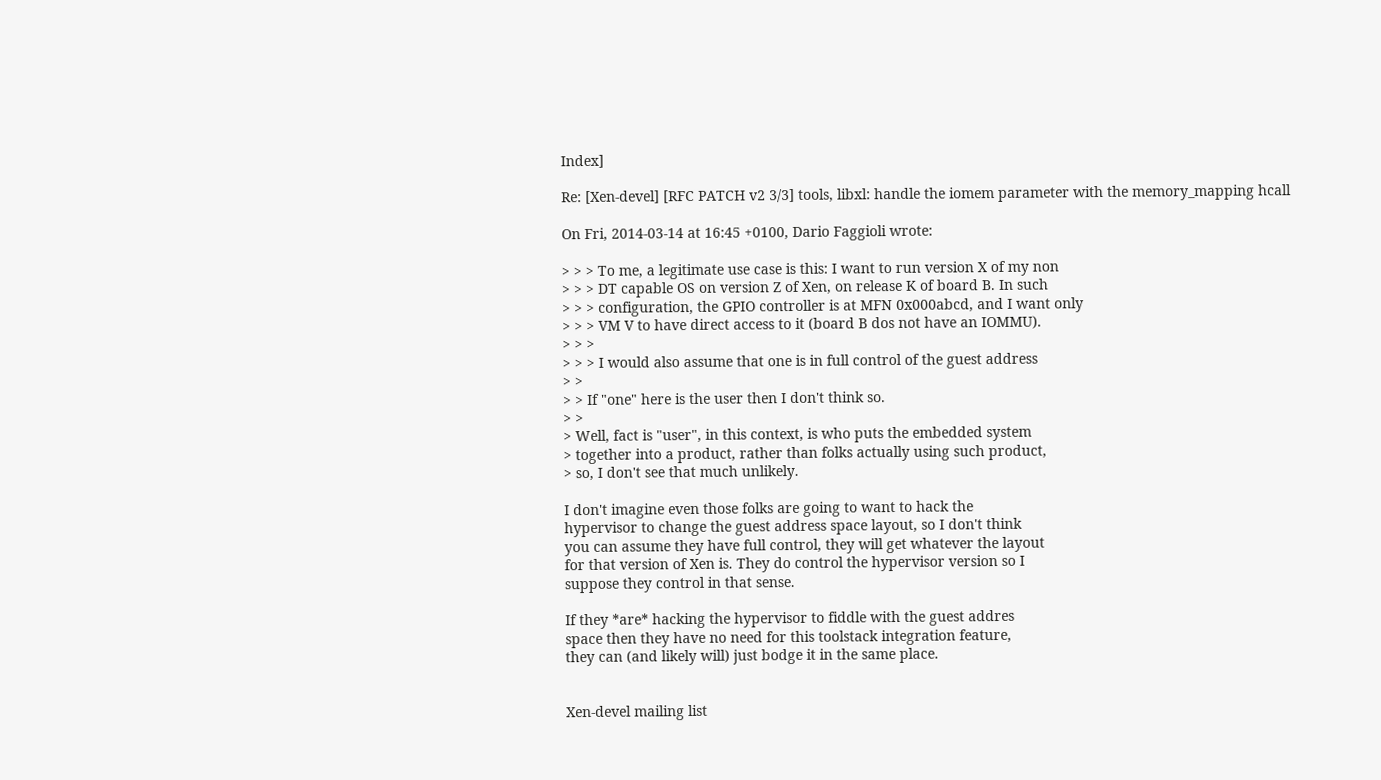Index]

Re: [Xen-devel] [RFC PATCH v2 3/3] tools, libxl: handle the iomem parameter with the memory_mapping hcall

On Fri, 2014-03-14 at 16:45 +0100, Dario Faggioli wrote:

> > > To me, a legitimate use case is this: I want to run version X of my non
> > > DT capable OS on version Z of Xen, on release K of board B. In such
> > > configuration, the GPIO controller is at MFN 0x000abcd, and I want only
> > > VM V to have direct access to it (board B dos not have an IOMMU).
> > >
> > > I would also assume that one is in full control of the guest address
> >
> > If "one" here is the user then I don't think so.
> >
> Well, fact is "user", in this context, is who puts the embedded system
> together into a product, rather than folks actually using such product,
> so, I don't see that much unlikely.

I don't imagine even those folks are going to want to hack the
hypervisor to change the guest address space layout, so I don't think
you can assume they have full control, they will get whatever the layout
for that version of Xen is. They do control the hypervisor version so I
suppose they control in that sense.

If they *are* hacking the hypervisor to fiddle with the guest addres
space then they have no need for this toolstack integration feature,
they can (and likely will) just bodge it in the same place.


Xen-devel mailing list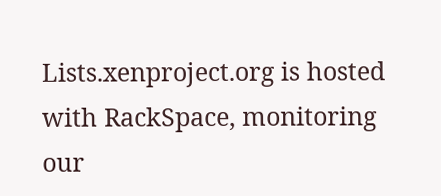Lists.xenproject.org is hosted with RackSpace, monitoring our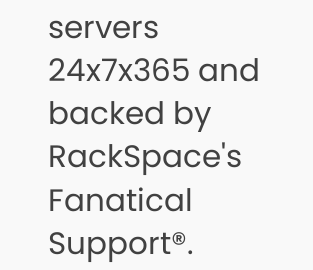servers 24x7x365 and backed by RackSpace's Fanatical Support®.